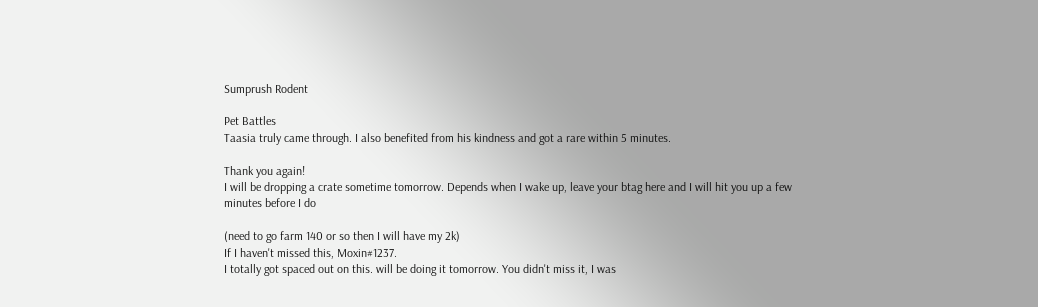Sumprush Rodent

Pet Battles
Taasia truly came through. I also benefited from his kindness and got a rare within 5 minutes.

Thank you again!
I will be dropping a crate sometime tomorrow. Depends when I wake up, leave your btag here and I will hit you up a few minutes before I do

(need to go farm 140 or so then I will have my 2k)
If I haven't missed this, Moxin#1237.
I totally got spaced out on this. will be doing it tomorrow. You didn't miss it, I was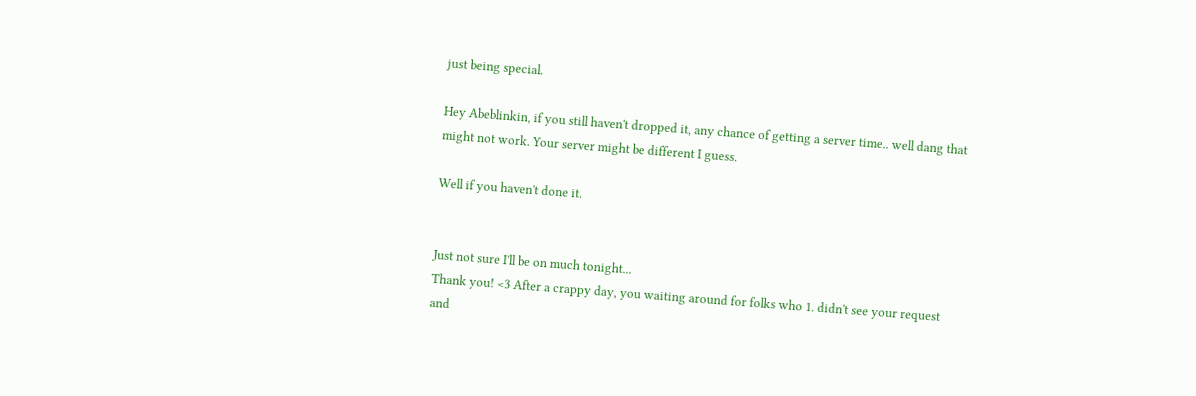just being special.

Hey Abeblinkin, if you still haven't dropped it, any chance of getting a server time.. well dang that might not work. Your server might be different I guess.

Well if you haven't done it.


Just not sure I'll be on much tonight...
Thank you! <3 After a crappy day, you waiting around for folks who 1. didn't see your request and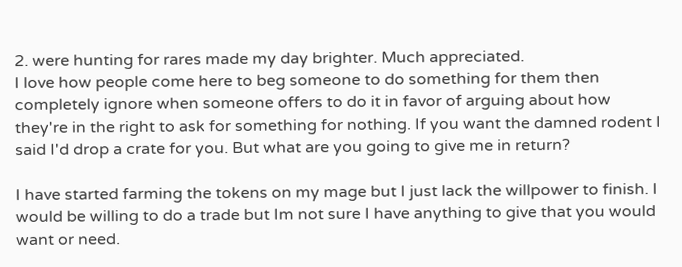2. were hunting for rares made my day brighter. Much appreciated.
I love how people come here to beg someone to do something for them then completely ignore when someone offers to do it in favor of arguing about how they're in the right to ask for something for nothing. If you want the damned rodent I said I'd drop a crate for you. But what are you going to give me in return?

I have started farming the tokens on my mage but I just lack the willpower to finish. I would be willing to do a trade but Im not sure I have anything to give that you would want or need.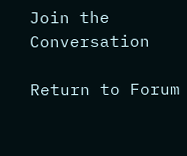Join the Conversation

Return to Forum